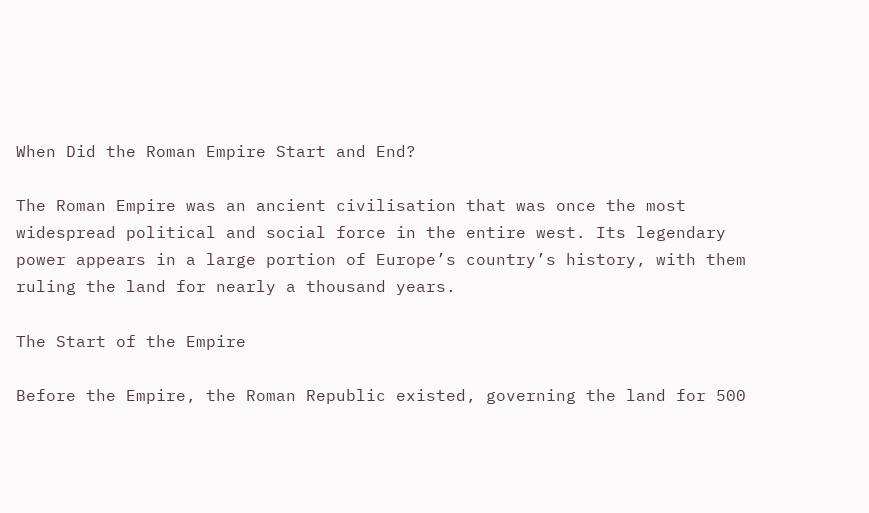When Did the Roman Empire Start and End?

The Roman Empire was an ancient civilisation that was once the most widespread political and social force in the entire west. Its legendary power appears in a large portion of Europe’s country’s history, with them ruling the land for nearly a thousand years.

The Start of the Empire

Before the Empire, the Roman Republic existed, governing the land for 500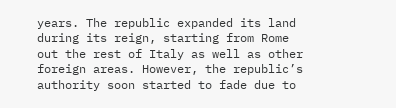years. The republic expanded its land during its reign, starting from Rome out the rest of Italy as well as other foreign areas. However, the republic’s authority soon started to fade due to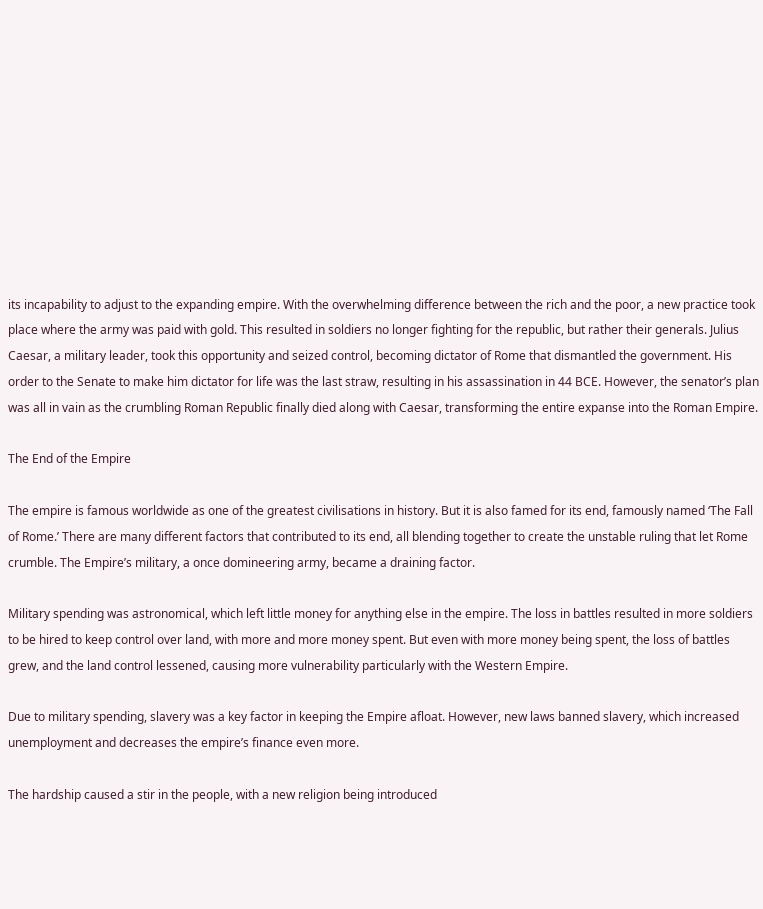its incapability to adjust to the expanding empire. With the overwhelming difference between the rich and the poor, a new practice took place where the army was paid with gold. This resulted in soldiers no longer fighting for the republic, but rather their generals. Julius Caesar, a military leader, took this opportunity and seized control, becoming dictator of Rome that dismantled the government. His order to the Senate to make him dictator for life was the last straw, resulting in his assassination in 44 BCE. However, the senator’s plan was all in vain as the crumbling Roman Republic finally died along with Caesar, transforming the entire expanse into the Roman Empire.

The End of the Empire

The empire is famous worldwide as one of the greatest civilisations in history. But it is also famed for its end, famously named ‘The Fall of Rome.’ There are many different factors that contributed to its end, all blending together to create the unstable ruling that let Rome crumble. The Empire’s military, a once domineering army, became a draining factor.

Military spending was astronomical, which left little money for anything else in the empire. The loss in battles resulted in more soldiers to be hired to keep control over land, with more and more money spent. But even with more money being spent, the loss of battles grew, and the land control lessened, causing more vulnerability particularly with the Western Empire.

Due to military spending, slavery was a key factor in keeping the Empire afloat. However, new laws banned slavery, which increased unemployment and decreases the empire’s finance even more.

The hardship caused a stir in the people, with a new religion being introduced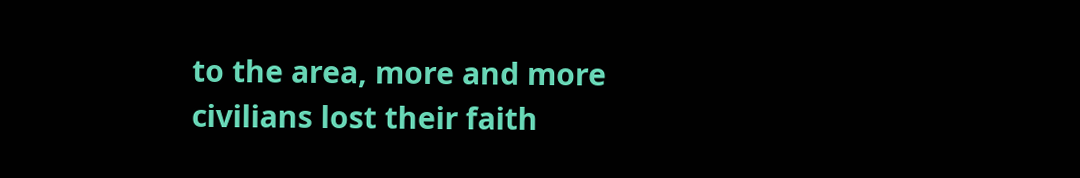to the area, more and more civilians lost their faith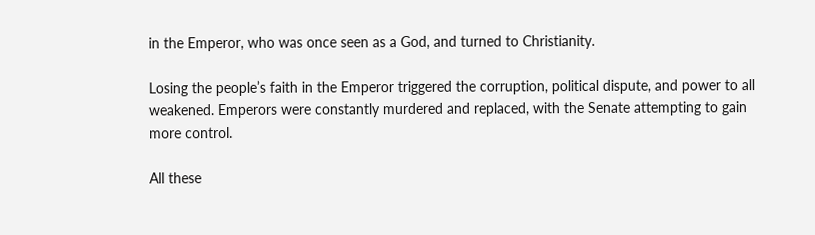in the Emperor, who was once seen as a God, and turned to Christianity.

Losing the people’s faith in the Emperor triggered the corruption, political dispute, and power to all weakened. Emperors were constantly murdered and replaced, with the Senate attempting to gain more control.

All these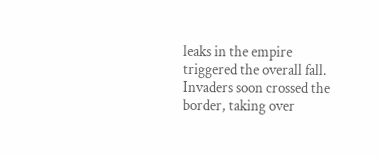leaks in the empire triggered the overall fall. Invaders soon crossed the border, taking over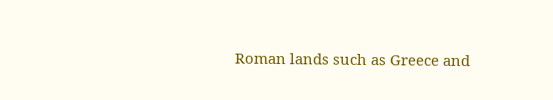Roman lands such as Greece and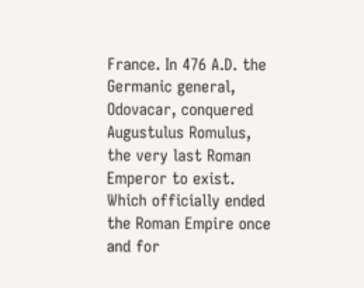France. In 476 A.D. the Germanic general, Odovacar, conquered Augustulus Romulus, the very last Roman Emperor to exist. Which officially ended the Roman Empire once and for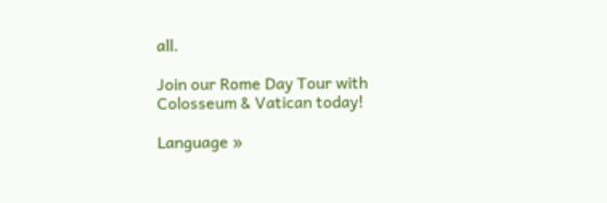all.

Join our Rome Day Tour with Colosseum & Vatican today!

Language »